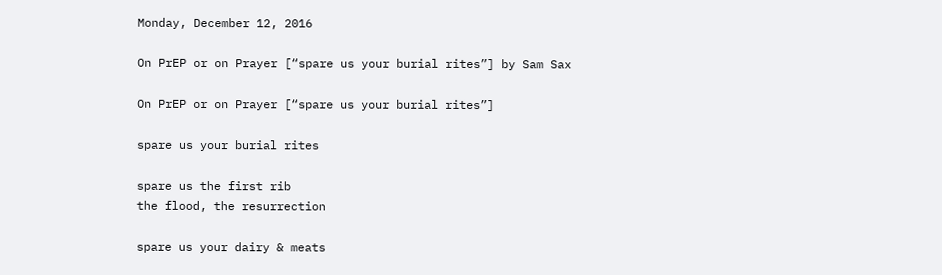Monday, December 12, 2016

On PrEP or on Prayer [“spare us your burial rites”] by Sam Sax

On PrEP or on Prayer [“spare us your burial rites”]

spare us your burial rites

spare us the first rib
the flood, the resurrection

spare us your dairy & meats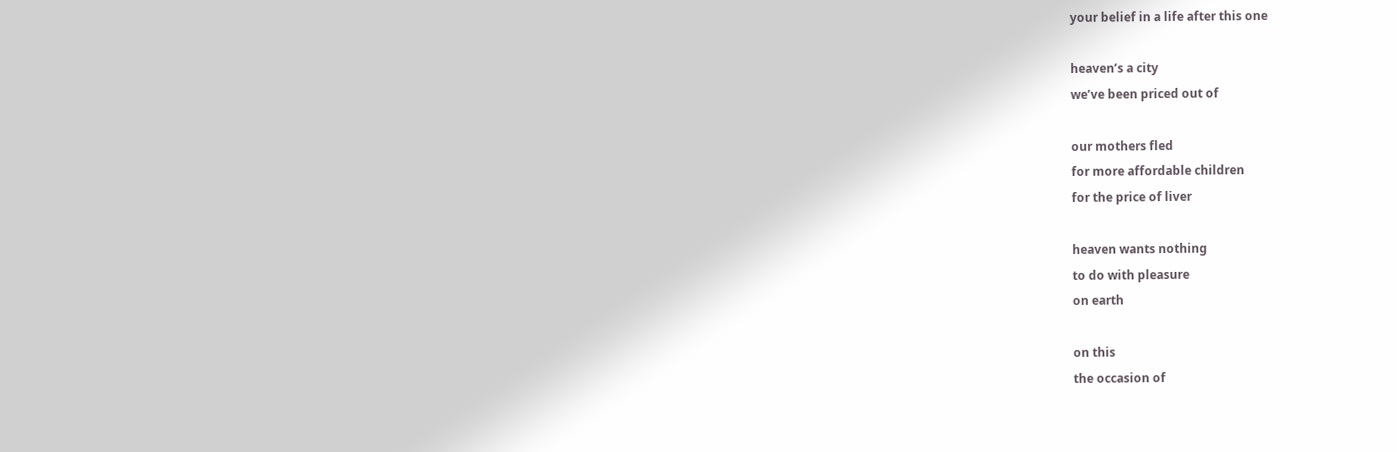your belief in a life after this one

heaven’s a city
we’ve been priced out of

our mothers fled
for more affordable children
for the price of liver

heaven wants nothing
to do with pleasure
on earth

on this
the occasion of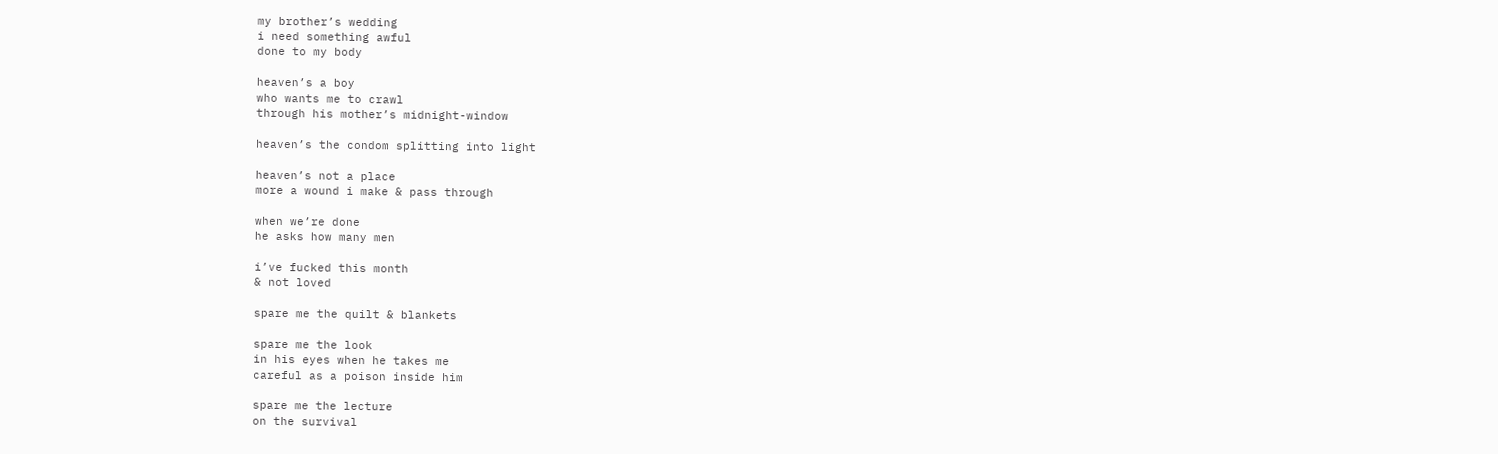my brother’s wedding
i need something awful
done to my body

heaven’s a boy
who wants me to crawl
through his mother’s midnight-window

heaven’s the condom splitting into light

heaven’s not a place
more a wound i make & pass through

when we’re done
he asks how many men

i’ve fucked this month
& not loved

spare me the quilt & blankets

spare me the look
in his eyes when he takes me
careful as a poison inside him

spare me the lecture
on the survival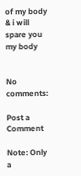of my body
& i will spare you
my body


No comments:

Post a Comment

Note: Only a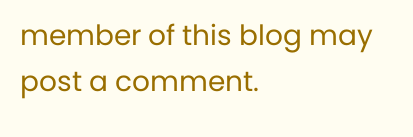member of this blog may post a comment.